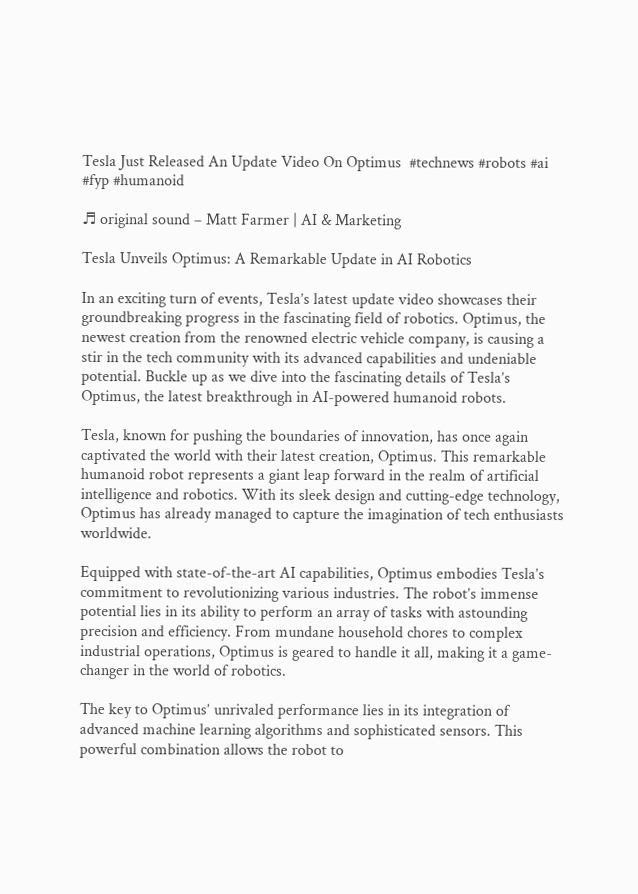Tesla Just Released An Update Video On Optimus  #technews #robots #ai #fyp #humanoid

♬ original sound – Matt Farmer | AI & Marketing

Tesla Unveils Optimus: A Remarkable Update in AI Robotics

In an exciting turn of events, Tesla’s latest update video showcases their groundbreaking progress in the fascinating field of robotics. Optimus, the newest creation from the renowned electric vehicle company, is causing a stir in the tech community with its advanced capabilities and undeniable potential. Buckle up as we dive into the fascinating details of Tesla’s Optimus, the latest breakthrough in AI-powered humanoid robots.

Tesla, known for pushing the boundaries of innovation, has once again captivated the world with their latest creation, Optimus. This remarkable humanoid robot represents a giant leap forward in the realm of artificial intelligence and robotics. With its sleek design and cutting-edge technology, Optimus has already managed to capture the imagination of tech enthusiasts worldwide.

Equipped with state-of-the-art AI capabilities, Optimus embodies Tesla’s commitment to revolutionizing various industries. The robot’s immense potential lies in its ability to perform an array of tasks with astounding precision and efficiency. From mundane household chores to complex industrial operations, Optimus is geared to handle it all, making it a game-changer in the world of robotics.

The key to Optimus’ unrivaled performance lies in its integration of advanced machine learning algorithms and sophisticated sensors. This powerful combination allows the robot to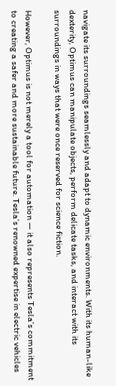navigate its surroundings seamlessly and adapt to dynamic environments. With its human-like dexterity, Optimus can manipulate objects, perform delicate tasks, and interact with its surroundings in ways that were once reserved for science fiction.

However, Optimus is not merely a tool for automation — it also represents Tesla’s commitment to creating a safer and more sustainable future. Tesla’s renowned expertise in electric vehicles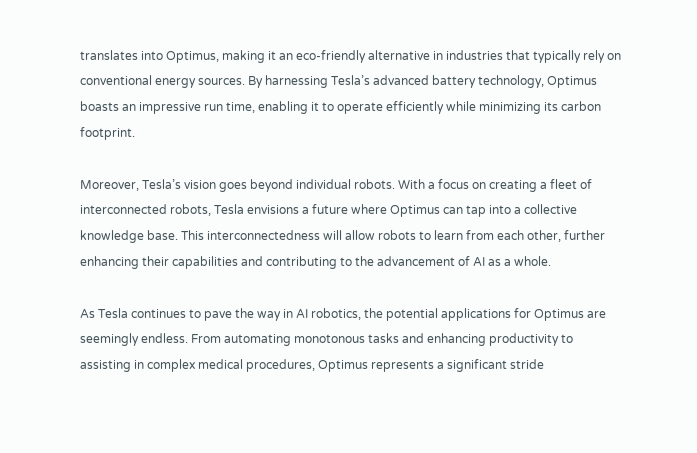translates into Optimus, making it an eco-friendly alternative in industries that typically rely on conventional energy sources. By harnessing Tesla’s advanced battery technology, Optimus boasts an impressive run time, enabling it to operate efficiently while minimizing its carbon footprint.

Moreover, Tesla’s vision goes beyond individual robots. With a focus on creating a fleet of interconnected robots, Tesla envisions a future where Optimus can tap into a collective knowledge base. This interconnectedness will allow robots to learn from each other, further enhancing their capabilities and contributing to the advancement of AI as a whole.

As Tesla continues to pave the way in AI robotics, the potential applications for Optimus are seemingly endless. From automating monotonous tasks and enhancing productivity to assisting in complex medical procedures, Optimus represents a significant stride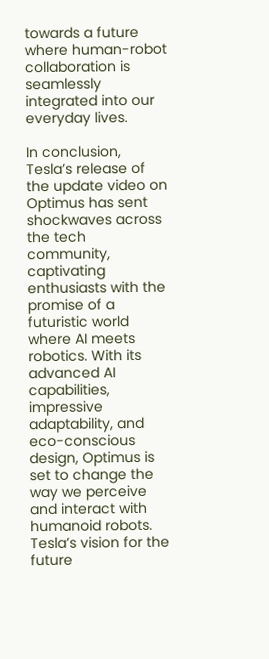towards a future where human-robot collaboration is seamlessly integrated into our everyday lives.

In conclusion, Tesla’s release of the update video on Optimus has sent shockwaves across the tech community, captivating enthusiasts with the promise of a futuristic world where AI meets robotics. With its advanced AI capabilities, impressive adaptability, and eco-conscious design, Optimus is set to change the way we perceive and interact with humanoid robots. Tesla’s vision for the future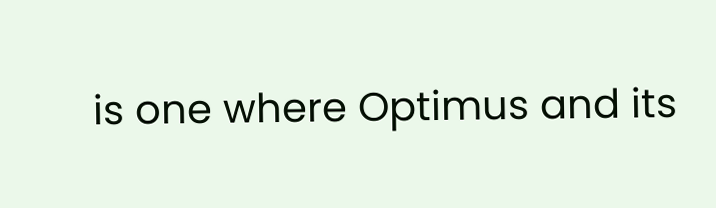is one where Optimus and its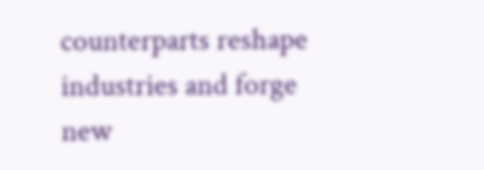counterparts reshape industries and forge new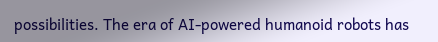possibilities. The era of AI-powered humanoid robots has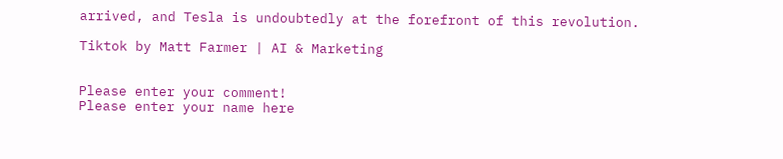arrived, and Tesla is undoubtedly at the forefront of this revolution.

Tiktok by Matt Farmer | AI & Marketing


Please enter your comment!
Please enter your name here